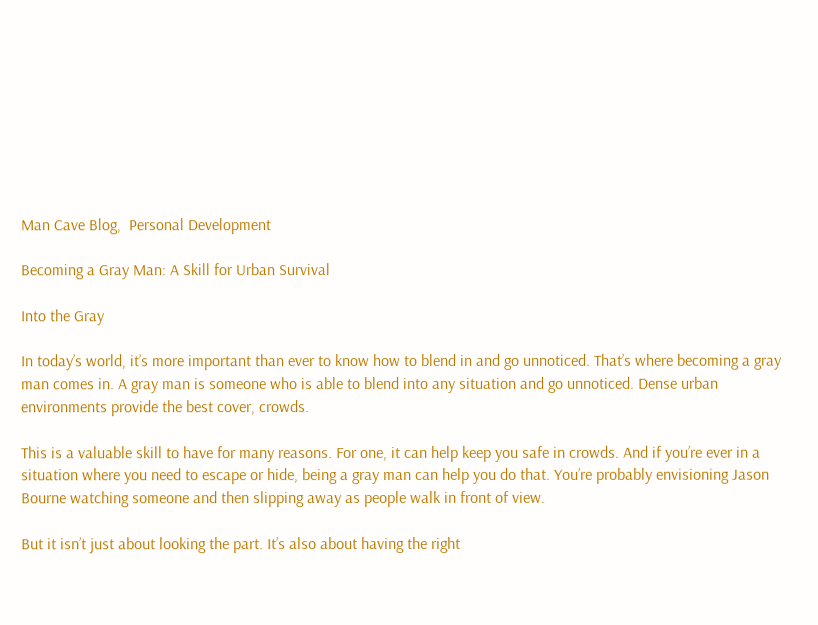Man Cave Blog,  Personal Development

Becoming a Gray Man: A Skill for Urban Survival

Into the Gray

In today’s world, it’s more important than ever to know how to blend in and go unnoticed. That’s where becoming a gray man comes in. A gray man is someone who is able to blend into any situation and go unnoticed. Dense urban environments provide the best cover, crowds.

This is a valuable skill to have for many reasons. For one, it can help keep you safe in crowds. And if you’re ever in a situation where you need to escape or hide, being a gray man can help you do that. You’re probably envisioning Jason Bourne watching someone and then slipping away as people walk in front of view.

But it isn’t just about looking the part. It’s also about having the right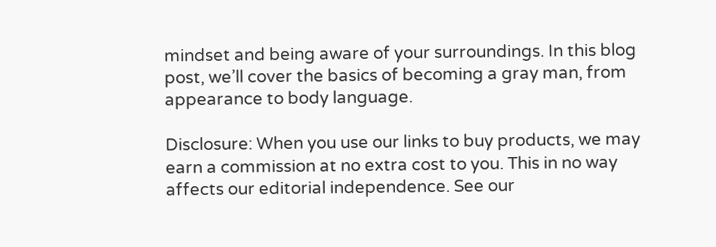mindset and being aware of your surroundings. In this blog post, we’ll cover the basics of becoming a gray man, from appearance to body language.

Disclosure: When you use our links to buy products, we may earn a commission at no extra cost to you. This in no way affects our editorial independence. See our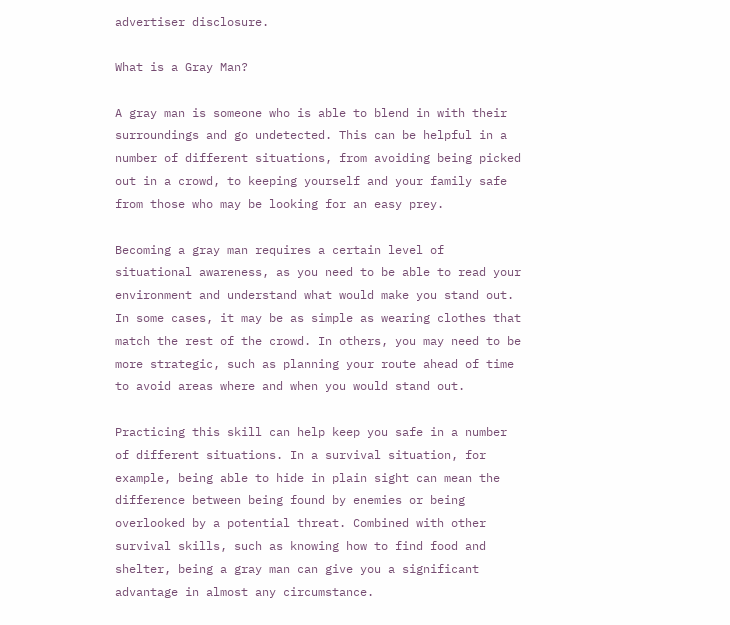advertiser disclosure.

What is a Gray Man?

A gray man is someone who is able to blend in with their surroundings and go undetected. This can be helpful in a number of different situations, from avoiding being picked out in a crowd, to keeping yourself and your family safe from those who may be looking for an easy prey.

Becoming a gray man requires a certain level of situational awareness, as you need to be able to read your environment and understand what would make you stand out. In some cases, it may be as simple as wearing clothes that match the rest of the crowd. In others, you may need to be more strategic, such as planning your route ahead of time to avoid areas where and when you would stand out.

Practicing this skill can help keep you safe in a number of different situations. In a survival situation, for example, being able to hide in plain sight can mean the difference between being found by enemies or being overlooked by a potential threat. Combined with other survival skills, such as knowing how to find food and shelter, being a gray man can give you a significant advantage in almost any circumstance.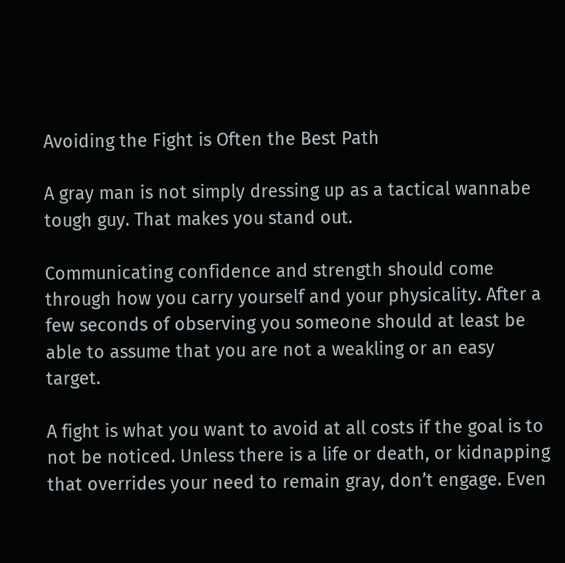Avoiding the Fight is Often the Best Path

A gray man is not simply dressing up as a tactical wannabe tough guy. That makes you stand out.

Communicating confidence and strength should come through how you carry yourself and your physicality. After a few seconds of observing you someone should at least be able to assume that you are not a weakling or an easy target.

A fight is what you want to avoid at all costs if the goal is to not be noticed. Unless there is a life or death, or kidnapping that overrides your need to remain gray, don’t engage. Even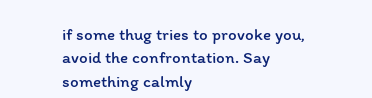if some thug tries to provoke you, avoid the confrontation. Say something calmly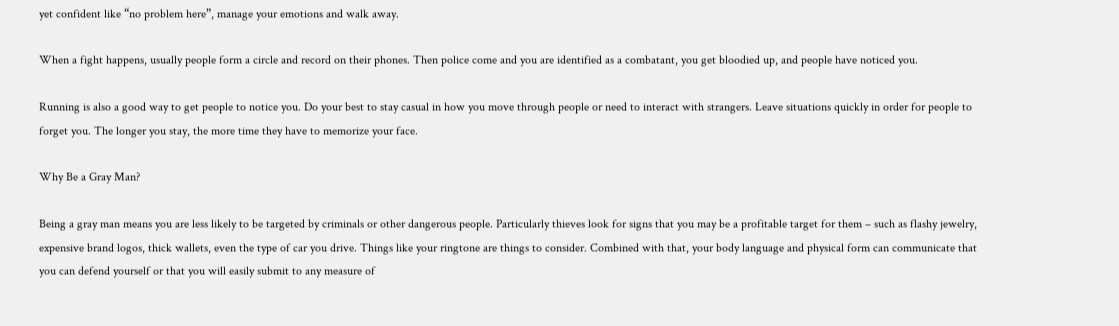yet confident like “no problem here”, manage your emotions and walk away.

When a fight happens, usually people form a circle and record on their phones. Then police come and you are identified as a combatant, you get bloodied up, and people have noticed you.

Running is also a good way to get people to notice you. Do your best to stay casual in how you move through people or need to interact with strangers. Leave situations quickly in order for people to forget you. The longer you stay, the more time they have to memorize your face.

Why Be a Gray Man?

Being a gray man means you are less likely to be targeted by criminals or other dangerous people. Particularly thieves look for signs that you may be a profitable target for them – such as flashy jewelry, expensive brand logos, thick wallets, even the type of car you drive. Things like your ringtone are things to consider. Combined with that, your body language and physical form can communicate that you can defend yourself or that you will easily submit to any measure of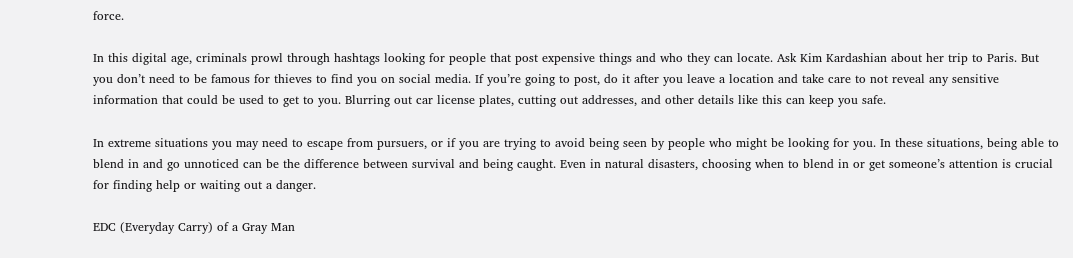force.

In this digital age, criminals prowl through hashtags looking for people that post expensive things and who they can locate. Ask Kim Kardashian about her trip to Paris. But you don’t need to be famous for thieves to find you on social media. If you’re going to post, do it after you leave a location and take care to not reveal any sensitive information that could be used to get to you. Blurring out car license plates, cutting out addresses, and other details like this can keep you safe.

In extreme situations you may need to escape from pursuers, or if you are trying to avoid being seen by people who might be looking for you. In these situations, being able to blend in and go unnoticed can be the difference between survival and being caught. Even in natural disasters, choosing when to blend in or get someone’s attention is crucial for finding help or waiting out a danger.

EDC (Everyday Carry) of a Gray Man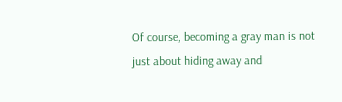Of course, becoming a gray man is not just about hiding away and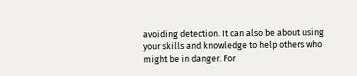avoiding detection. It can also be about using your skills and knowledge to help others who might be in danger. For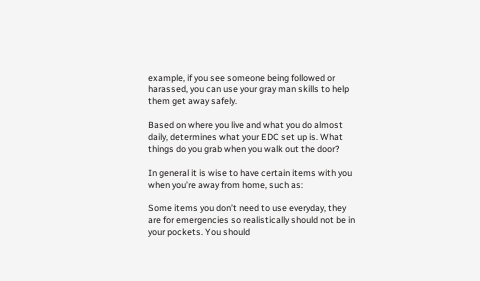example, if you see someone being followed or harassed, you can use your gray man skills to help them get away safely.

Based on where you live and what you do almost daily, determines what your EDC set up is. What things do you grab when you walk out the door?

In general it is wise to have certain items with you when you’re away from home, such as:

Some items you don’t need to use everyday, they are for emergencies so realistically should not be in your pockets. You should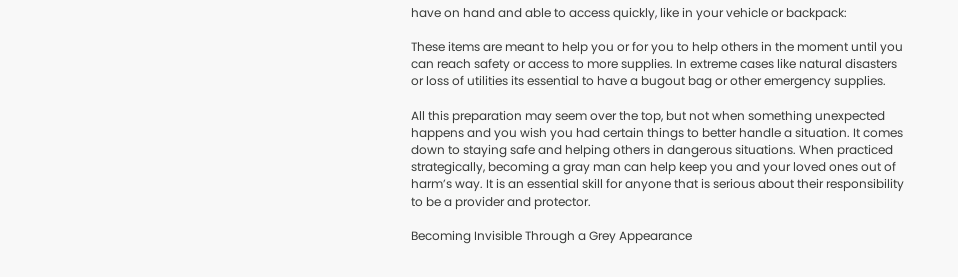have on hand and able to access quickly, like in your vehicle or backpack:

These items are meant to help you or for you to help others in the moment until you can reach safety or access to more supplies. In extreme cases like natural disasters or loss of utilities its essential to have a bugout bag or other emergency supplies.

All this preparation may seem over the top, but not when something unexpected happens and you wish you had certain things to better handle a situation. It comes down to staying safe and helping others in dangerous situations. When practiced strategically, becoming a gray man can help keep you and your loved ones out of harm’s way. It is an essential skill for anyone that is serious about their responsibility to be a provider and protector.

Becoming Invisible Through a Grey Appearance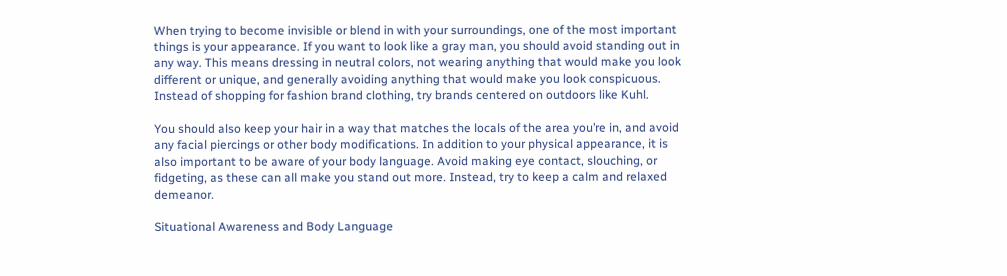When trying to become invisible or blend in with your surroundings, one of the most important things is your appearance. If you want to look like a gray man, you should avoid standing out in any way. This means dressing in neutral colors, not wearing anything that would make you look different or unique, and generally avoiding anything that would make you look conspicuous. Instead of shopping for fashion brand clothing, try brands centered on outdoors like Kuhl.

You should also keep your hair in a way that matches the locals of the area you’re in, and avoid any facial piercings or other body modifications. In addition to your physical appearance, it is also important to be aware of your body language. Avoid making eye contact, slouching, or fidgeting, as these can all make you stand out more. Instead, try to keep a calm and relaxed demeanor.

Situational Awareness and Body Language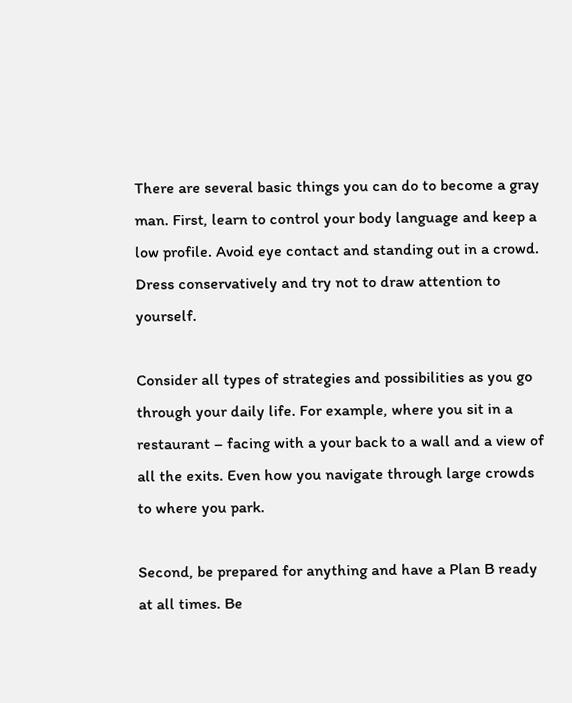There are several basic things you can do to become a gray man. First, learn to control your body language and keep a low profile. Avoid eye contact and standing out in a crowd. Dress conservatively and try not to draw attention to yourself.

Consider all types of strategies and possibilities as you go through your daily life. For example, where you sit in a restaurant – facing with a your back to a wall and a view of all the exits. Even how you navigate through large crowds to where you park.

Second, be prepared for anything and have a Plan B ready at all times. Be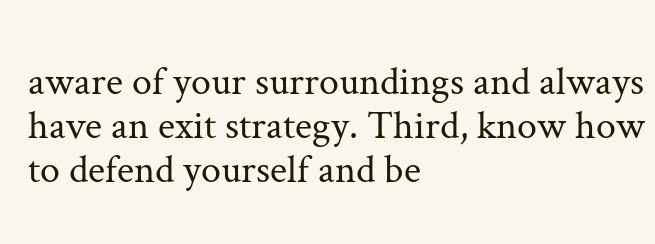aware of your surroundings and always have an exit strategy. Third, know how to defend yourself and be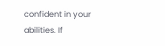confident in your abilities. If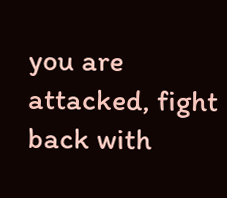you are attacked, fight back with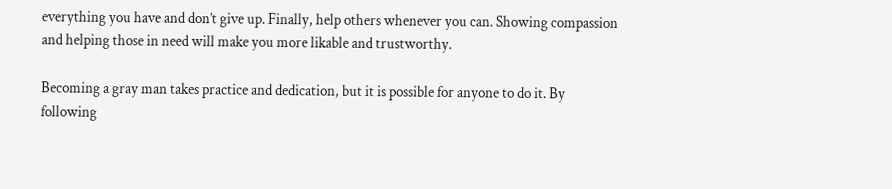everything you have and don’t give up. Finally, help others whenever you can. Showing compassion and helping those in need will make you more likable and trustworthy.

Becoming a gray man takes practice and dedication, but it is possible for anyone to do it. By following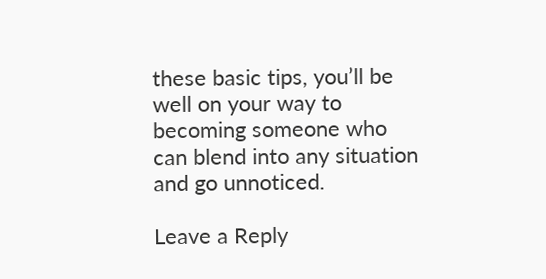these basic tips, you’ll be well on your way to becoming someone who can blend into any situation and go unnoticed.

Leave a Reply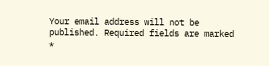Your email address will not be published. Required fields are marked *